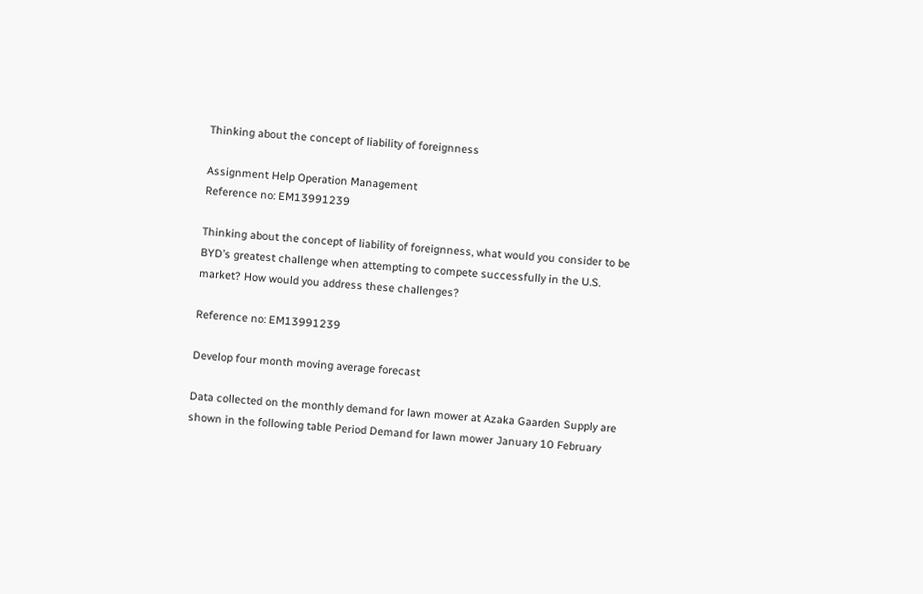Thinking about the concept of liability of foreignness

Assignment Help Operation Management
Reference no: EM13991239

Thinking about the concept of liability of foreignness, what would you consider to be BYD’s greatest challenge when attempting to compete successfully in the U.S. market? How would you address these challenges?

Reference no: EM13991239

Develop four month moving average forecast

Data collected on the monthly demand for lawn mower at Azaka Gaarden Supply are shown in the following table Period Demand for lawn mower January 10 February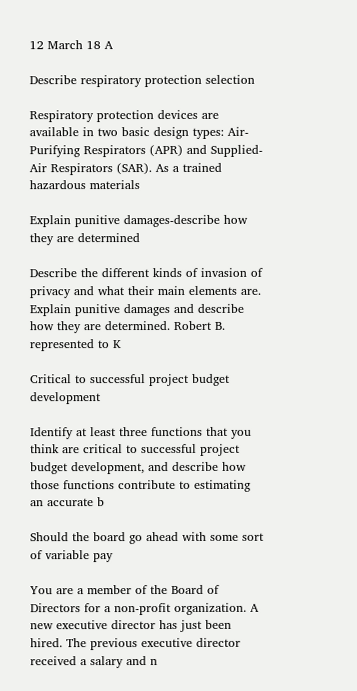12 March 18 A

Describe respiratory protection selection

Respiratory protection devices are available in two basic design types: Air-Purifying Respirators (APR) and Supplied-Air Respirators (SAR). As a trained hazardous materials

Explain punitive damages-describe how they are determined

Describe the different kinds of invasion of privacy and what their main elements are. Explain punitive damages and describe how they are determined. Robert B. represented to K

Critical to successful project budget development

Identify at least three functions that you think are critical to successful project budget development, and describe how those functions contribute to estimating an accurate b

Should the board go ahead with some sort of variable pay

You are a member of the Board of Directors for a non-profit organization. A new executive director has just been hired. The previous executive director received a salary and n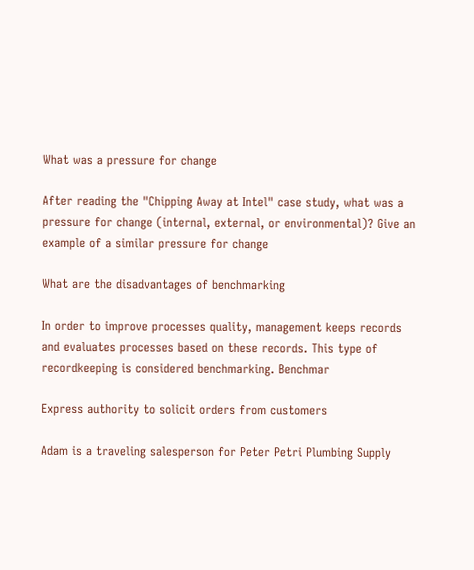What was a pressure for change

After reading the "Chipping Away at Intel" case study, what was a pressure for change (internal, external, or environmental)? Give an example of a similar pressure for change

What are the disadvantages of benchmarking

In order to improve processes quality, management keeps records and evaluates processes based on these records. This type of recordkeeping is considered benchmarking. Benchmar

Express authority to solicit orders from customers

Adam is a traveling salesperson for Peter Petri Plumbing Supply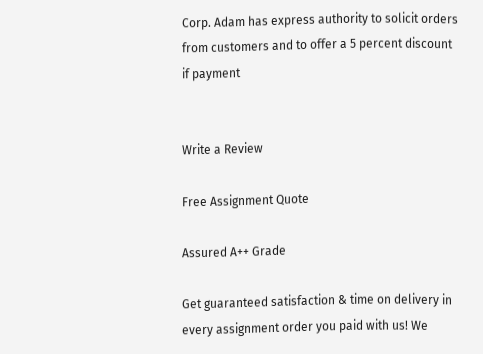Corp. Adam has express authority to solicit orders from customers and to offer a 5 percent discount if payment


Write a Review

Free Assignment Quote

Assured A++ Grade

Get guaranteed satisfaction & time on delivery in every assignment order you paid with us! We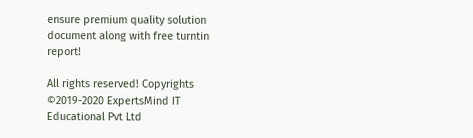ensure premium quality solution document along with free turntin report!

All rights reserved! Copyrights ©2019-2020 ExpertsMind IT Educational Pvt Ltd